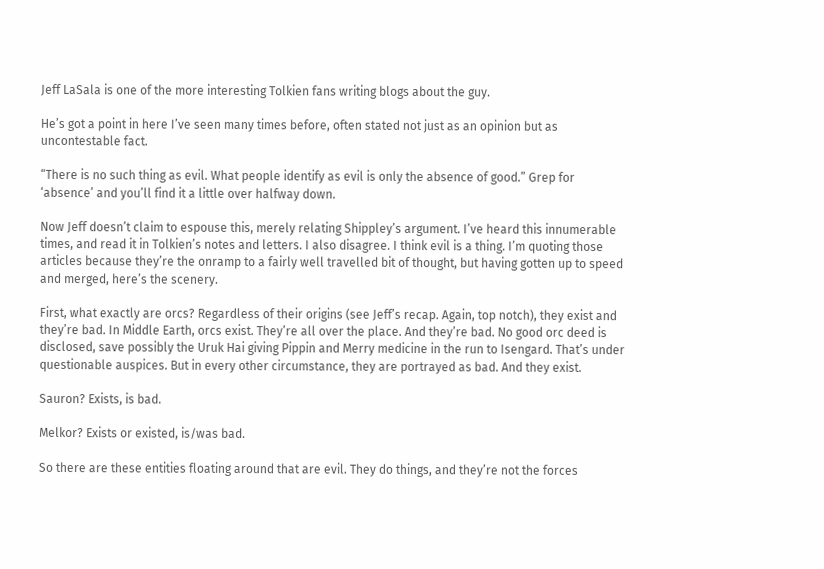Jeff LaSala is one of the more interesting Tolkien fans writing blogs about the guy.

He’s got a point in here I’ve seen many times before, often stated not just as an opinion but as uncontestable fact.

“There is no such thing as evil. What people identify as evil is only the absence of good.” Grep for ‘absence’ and you’ll find it a little over halfway down.

Now Jeff doesn’t claim to espouse this, merely relating Shippley’s argument. I’ve heard this innumerable times, and read it in Tolkien’s notes and letters. I also disagree. I think evil is a thing. I’m quoting those articles because they’re the onramp to a fairly well travelled bit of thought, but having gotten up to speed and merged, here’s the scenery.

First, what exactly are orcs? Regardless of their origins (see Jeff’s recap. Again, top notch), they exist and they’re bad. In Middle Earth, orcs exist. They’re all over the place. And they’re bad. No good orc deed is disclosed, save possibly the Uruk Hai giving Pippin and Merry medicine in the run to Isengard. That’s under questionable auspices. But in every other circumstance, they are portrayed as bad. And they exist.

Sauron? Exists, is bad.

Melkor? Exists or existed, is/was bad.

So there are these entities floating around that are evil. They do things, and they’re not the forces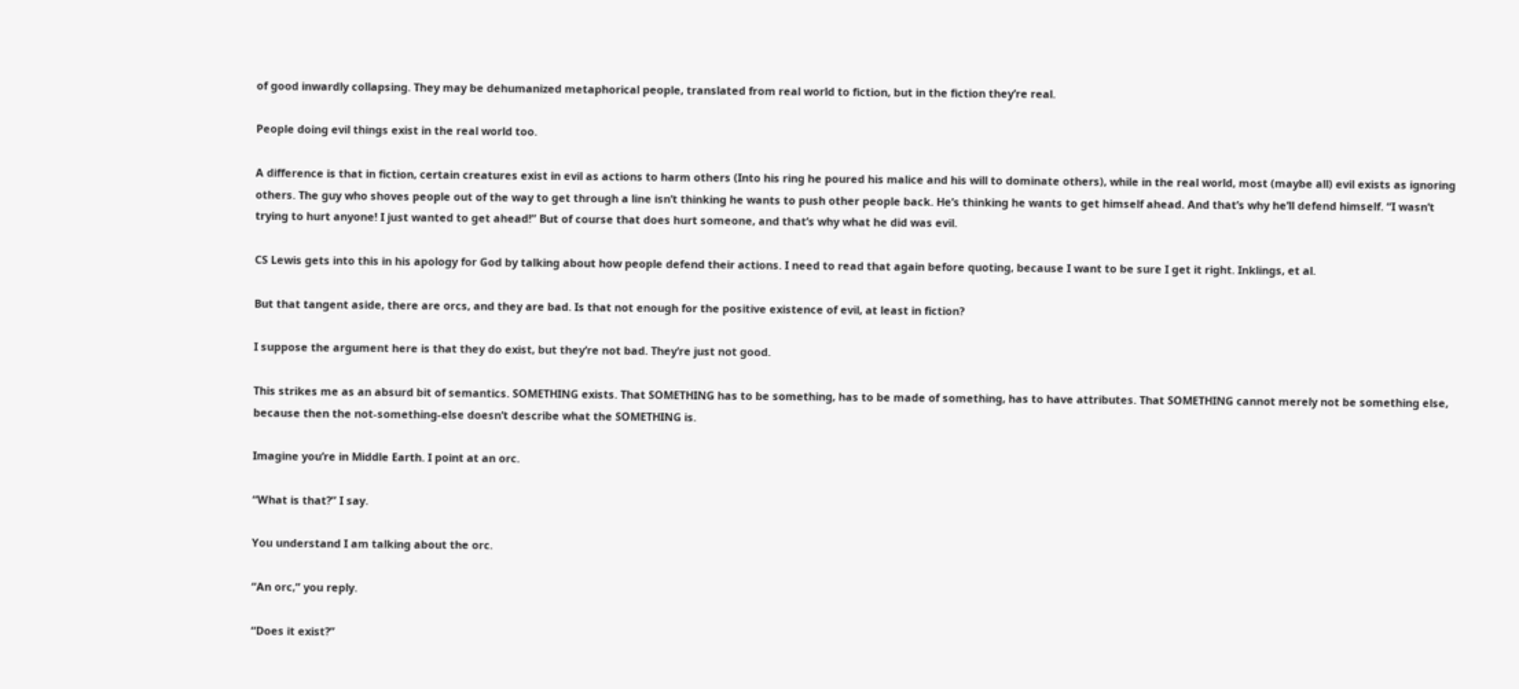of good inwardly collapsing. They may be dehumanized metaphorical people, translated from real world to fiction, but in the fiction they’re real.

People doing evil things exist in the real world too.

A difference is that in fiction, certain creatures exist in evil as actions to harm others (Into his ring he poured his malice and his will to dominate others), while in the real world, most (maybe all) evil exists as ignoring others. The guy who shoves people out of the way to get through a line isn’t thinking he wants to push other people back. He’s thinking he wants to get himself ahead. And that’s why he’ll defend himself. “I wasn’t trying to hurt anyone! I just wanted to get ahead!” But of course that does hurt someone, and that’s why what he did was evil.

CS Lewis gets into this in his apology for God by talking about how people defend their actions. I need to read that again before quoting, because I want to be sure I get it right. Inklings, et al.

But that tangent aside, there are orcs, and they are bad. Is that not enough for the positive existence of evil, at least in fiction?

I suppose the argument here is that they do exist, but they’re not bad. They’re just not good.

This strikes me as an absurd bit of semantics. SOMETHING exists. That SOMETHING has to be something, has to be made of something, has to have attributes. That SOMETHING cannot merely not be something else, because then the not-something-else doesn’t describe what the SOMETHING is.

Imagine you’re in Middle Earth. I point at an orc.

“What is that?” I say.

You understand I am talking about the orc.

“An orc,” you reply.

“Does it exist?”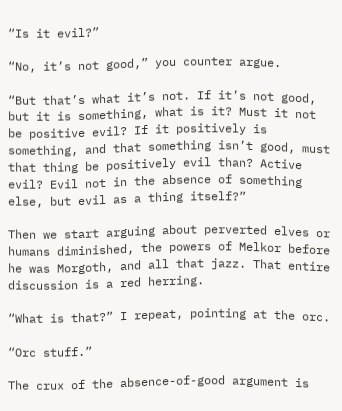“Is it evil?”

“No, it’s not good,” you counter argue.

“But that’s what it’s not. If it’s not good, but it is something, what is it? Must it not be positive evil? If it positively is something, and that something isn’t good, must that thing be positively evil than? Active evil? Evil not in the absence of something else, but evil as a thing itself?”

Then we start arguing about perverted elves or humans diminished, the powers of Melkor before he was Morgoth, and all that jazz. That entire discussion is a red herring.

“What is that?” I repeat, pointing at the orc.

“Orc stuff.”

The crux of the absence-of-good argument is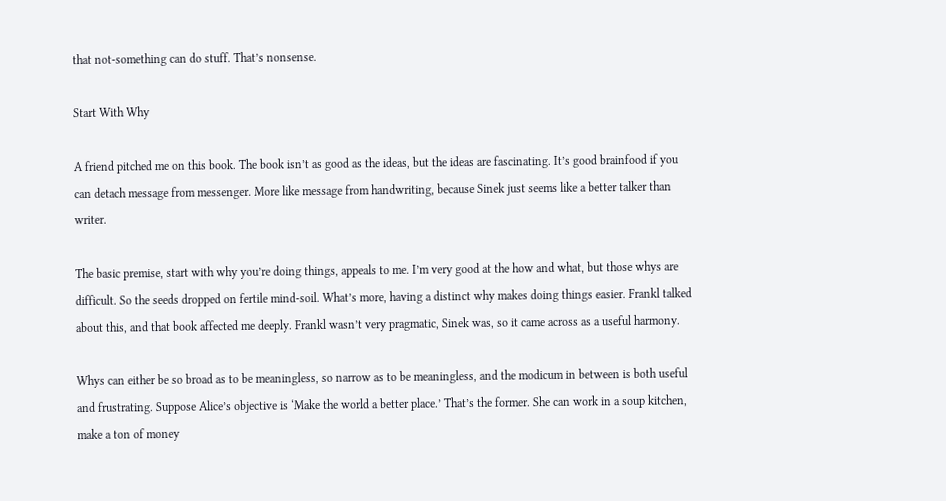that not-something can do stuff. That’s nonsense.

Start With Why

A friend pitched me on this book. The book isn’t as good as the ideas, but the ideas are fascinating. It’s good brainfood if you can detach message from messenger. More like message from handwriting, because Sinek just seems like a better talker than writer.

The basic premise, start with why you’re doing things, appeals to me. I’m very good at the how and what, but those whys are difficult. So the seeds dropped on fertile mind-soil. What’s more, having a distinct why makes doing things easier. Frankl talked about this, and that book affected me deeply. Frankl wasn’t very pragmatic, Sinek was, so it came across as a useful harmony.

Whys can either be so broad as to be meaningless, so narrow as to be meaningless, and the modicum in between is both useful and frustrating. Suppose Alice’s objective is ‘Make the world a better place.’ That’s the former. She can work in a soup kitchen, make a ton of money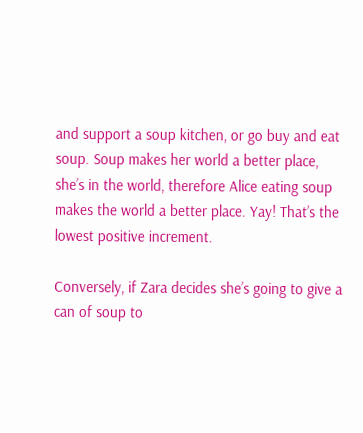and support a soup kitchen, or go buy and eat soup. Soup makes her world a better place, she’s in the world, therefore Alice eating soup makes the world a better place. Yay! That’s the lowest positive increment.

Conversely, if Zara decides she’s going to give a can of soup to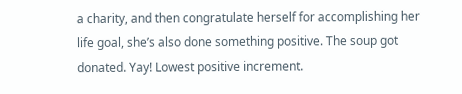a charity, and then congratulate herself for accomplishing her life goal, she’s also done something positive. The soup got donated. Yay! Lowest positive increment.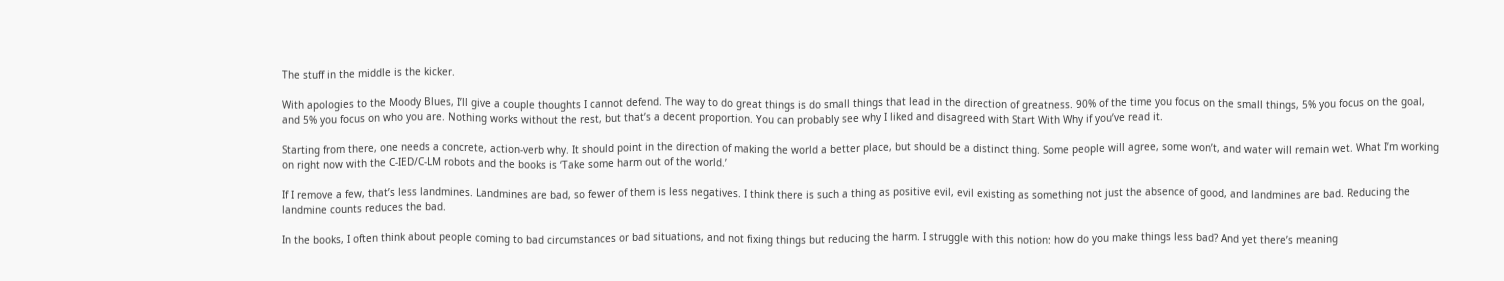The stuff in the middle is the kicker.

With apologies to the Moody Blues, I’ll give a couple thoughts I cannot defend. The way to do great things is do small things that lead in the direction of greatness. 90% of the time you focus on the small things, 5% you focus on the goal, and 5% you focus on who you are. Nothing works without the rest, but that’s a decent proportion. You can probably see why I liked and disagreed with Start With Why if you’ve read it.

Starting from there, one needs a concrete, action-verb why. It should point in the direction of making the world a better place, but should be a distinct thing. Some people will agree, some won’t, and water will remain wet. What I’m working on right now with the C-IED/C-LM robots and the books is ‘Take some harm out of the world.’

If I remove a few, that’s less landmines. Landmines are bad, so fewer of them is less negatives. I think there is such a thing as positive evil, evil existing as something not just the absence of good, and landmines are bad. Reducing the landmine counts reduces the bad.

In the books, I often think about people coming to bad circumstances or bad situations, and not fixing things but reducing the harm. I struggle with this notion: how do you make things less bad? And yet there’s meaning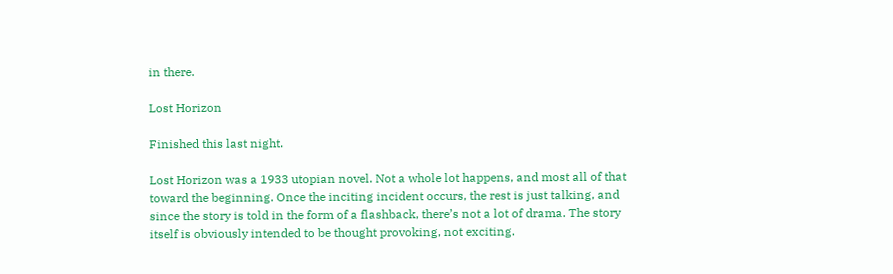in there.

Lost Horizon

Finished this last night.

Lost Horizon was a 1933 utopian novel. Not a whole lot happens, and most all of that toward the beginning. Once the inciting incident occurs, the rest is just talking, and since the story is told in the form of a flashback, there’s not a lot of drama. The story itself is obviously intended to be thought provoking, not exciting.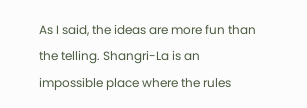As I said, the ideas are more fun than the telling. Shangri-La is an impossible place where the rules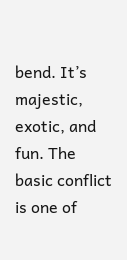bend. It’s majestic, exotic, and fun. The basic conflict is one of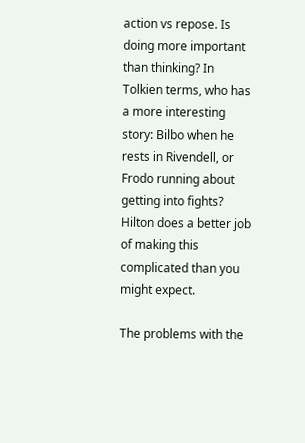action vs repose. Is doing more important than thinking? In Tolkien terms, who has a more interesting story: Bilbo when he rests in Rivendell, or Frodo running about getting into fights? Hilton does a better job of making this complicated than you might expect.

The problems with the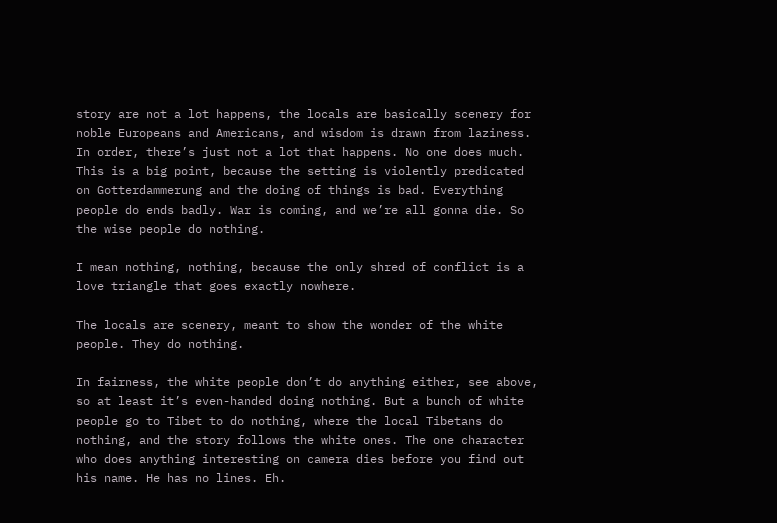story are not a lot happens, the locals are basically scenery for noble Europeans and Americans, and wisdom is drawn from laziness. In order, there’s just not a lot that happens. No one does much. This is a big point, because the setting is violently predicated on Gotterdammerung and the doing of things is bad. Everything people do ends badly. War is coming, and we’re all gonna die. So the wise people do nothing.

I mean nothing, nothing, because the only shred of conflict is a love triangle that goes exactly nowhere.

The locals are scenery, meant to show the wonder of the white people. They do nothing.

In fairness, the white people don’t do anything either, see above, so at least it’s even-handed doing nothing. But a bunch of white people go to Tibet to do nothing, where the local Tibetans do nothing, and the story follows the white ones. The one character who does anything interesting on camera dies before you find out his name. He has no lines. Eh.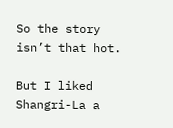So the story isn’t that hot.

But I liked Shangri-La a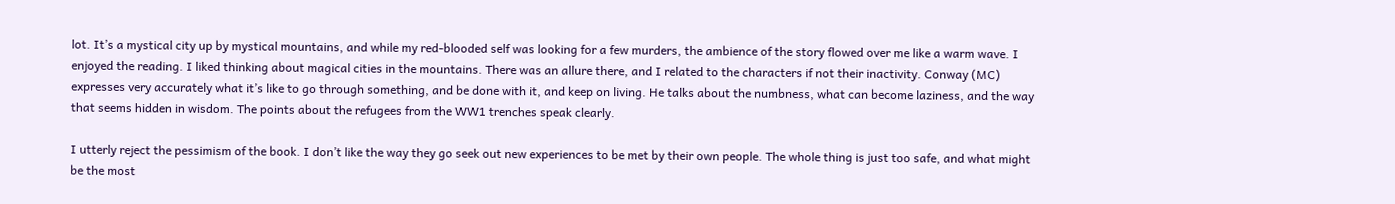lot. It’s a mystical city up by mystical mountains, and while my red-blooded self was looking for a few murders, the ambience of the story flowed over me like a warm wave. I enjoyed the reading. I liked thinking about magical cities in the mountains. There was an allure there, and I related to the characters if not their inactivity. Conway (MC) expresses very accurately what it’s like to go through something, and be done with it, and keep on living. He talks about the numbness, what can become laziness, and the way that seems hidden in wisdom. The points about the refugees from the WW1 trenches speak clearly.

I utterly reject the pessimism of the book. I don’t like the way they go seek out new experiences to be met by their own people. The whole thing is just too safe, and what might be the most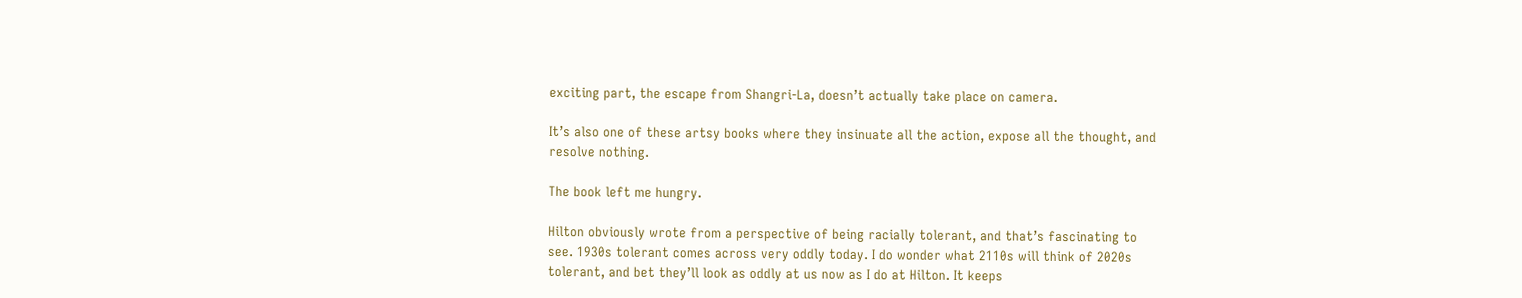exciting part, the escape from Shangri-La, doesn’t actually take place on camera.

It’s also one of these artsy books where they insinuate all the action, expose all the thought, and resolve nothing.

The book left me hungry.

Hilton obviously wrote from a perspective of being racially tolerant, and that’s fascinating to see. 1930s tolerant comes across very oddly today. I do wonder what 2110s will think of 2020s tolerant, and bet they’ll look as oddly at us now as I do at Hilton. It keeps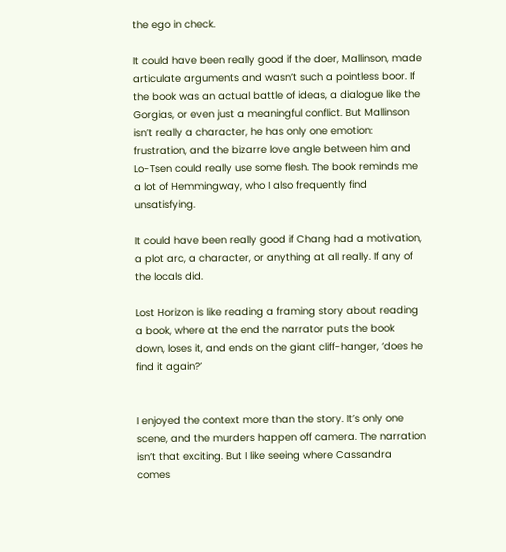the ego in check.

It could have been really good if the doer, Mallinson, made articulate arguments and wasn’t such a pointless boor. If the book was an actual battle of ideas, a dialogue like the Gorgias, or even just a meaningful conflict. But Mallinson isn’t really a character, he has only one emotion: frustration, and the bizarre love angle between him and Lo-Tsen could really use some flesh. The book reminds me a lot of Hemmingway, who I also frequently find unsatisfying.

It could have been really good if Chang had a motivation, a plot arc, a character, or anything at all really. If any of the locals did.

Lost Horizon is like reading a framing story about reading a book, where at the end the narrator puts the book down, loses it, and ends on the giant cliff-hanger, ‘does he find it again?’


I enjoyed the context more than the story. It’s only one scene, and the murders happen off camera. The narration isn’t that exciting. But I like seeing where Cassandra comes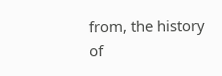from, the history of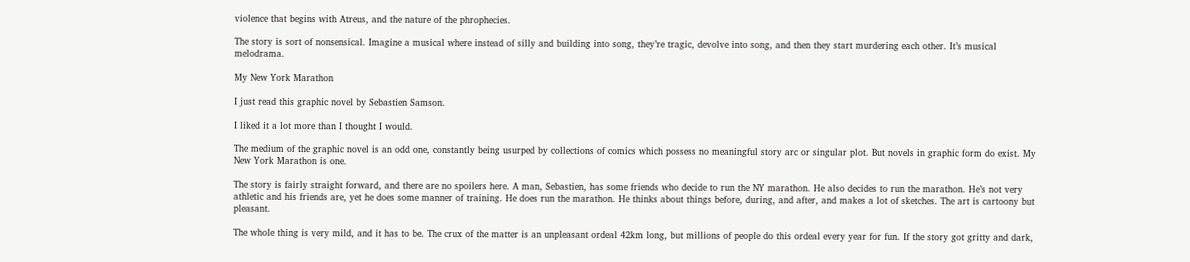violence that begins with Atreus, and the nature of the phrophecies.

The story is sort of nonsensical. Imagine a musical where instead of silly and building into song, they’re tragic, devolve into song, and then they start murdering each other. It’s musical melodrama.

My New York Marathon

I just read this graphic novel by Sebastien Samson.

I liked it a lot more than I thought I would.

The medium of the graphic novel is an odd one, constantly being usurped by collections of comics which possess no meaningful story arc or singular plot. But novels in graphic form do exist. My New York Marathon is one.

The story is fairly straight forward, and there are no spoilers here. A man, Sebastien, has some friends who decide to run the NY marathon. He also decides to run the marathon. He’s not very athletic and his friends are, yet he does some manner of training. He does run the marathon. He thinks about things before, during, and after, and makes a lot of sketches. The art is cartoony but pleasant.

The whole thing is very mild, and it has to be. The crux of the matter is an unpleasant ordeal 42km long, but millions of people do this ordeal every year for fun. If the story got gritty and dark,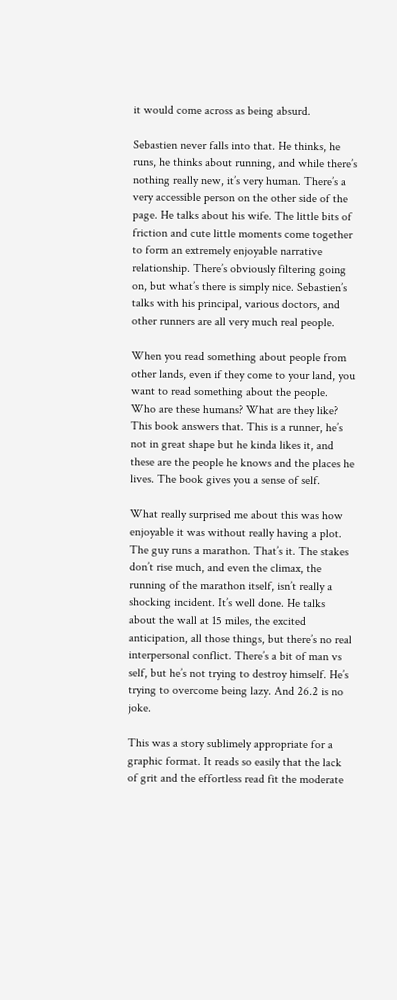it would come across as being absurd.

Sebastien never falls into that. He thinks, he runs, he thinks about running, and while there’s nothing really new, it’s very human. There’s a very accessible person on the other side of the page. He talks about his wife. The little bits of friction and cute little moments come together to form an extremely enjoyable narrative relationship. There’s obviously filtering going on, but what’s there is simply nice. Sebastien’s talks with his principal, various doctors, and other runners are all very much real people.

When you read something about people from other lands, even if they come to your land, you want to read something about the people. Who are these humans? What are they like? This book answers that. This is a runner, he’s not in great shape but he kinda likes it, and these are the people he knows and the places he lives. The book gives you a sense of self.

What really surprised me about this was how enjoyable it was without really having a plot. The guy runs a marathon. That’s it. The stakes don’t rise much, and even the climax, the running of the marathon itself, isn’t really a shocking incident. It’s well done. He talks about the wall at 15 miles, the excited anticipation, all those things, but there’s no real interpersonal conflict. There’s a bit of man vs self, but he’s not trying to destroy himself. He’s trying to overcome being lazy. And 26.2 is no joke.

This was a story sublimely appropriate for a graphic format. It reads so easily that the lack of grit and the effortless read fit the moderate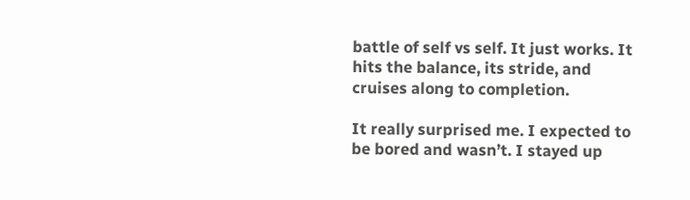battle of self vs self. It just works. It hits the balance, its stride, and cruises along to completion.

It really surprised me. I expected to be bored and wasn’t. I stayed up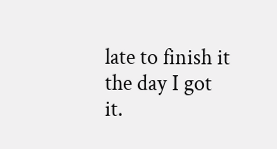late to finish it the day I got it.